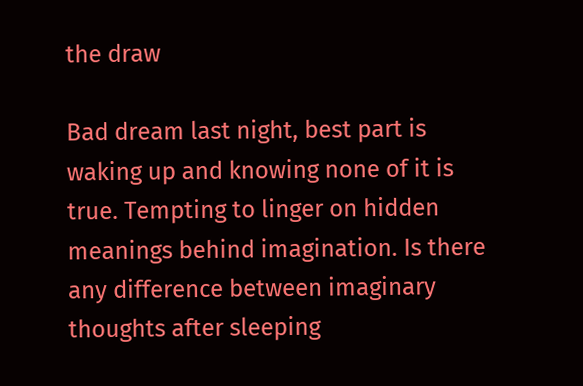the draw

Bad dream last night, best part is waking up and knowing none of it is true. Tempting to linger on hidden meanings behind imagination. Is there any difference between imaginary thoughts after sleeping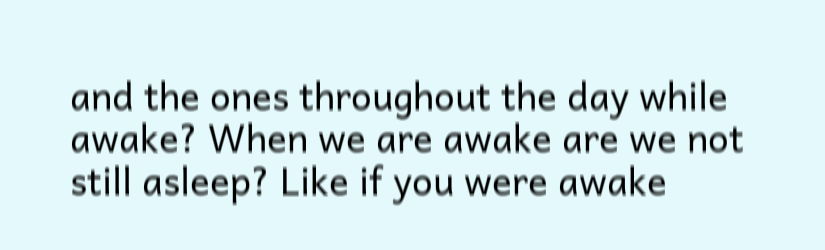and the ones throughout the day while awake? When we are awake are we not still asleep? Like if you were awake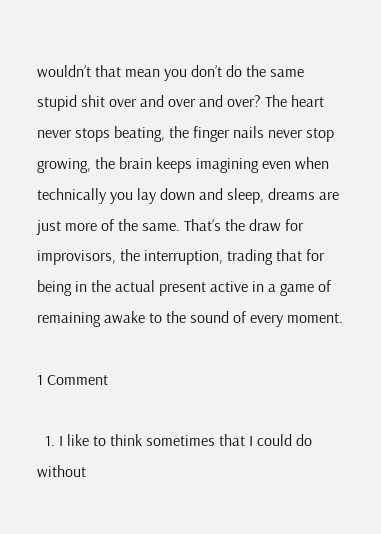wouldn’t that mean you don’t do the same stupid shit over and over and over? The heart never stops beating, the finger nails never stop growing, the brain keeps imagining even when technically you lay down and sleep, dreams are just more of the same. That’s the draw for improvisors, the interruption, trading that for being in the actual present active in a game of remaining awake to the sound of every moment.

1 Comment

  1. I like to think sometimes that I could do without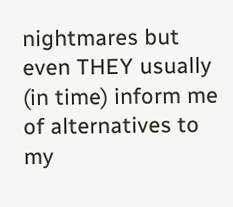nightmares but even THEY usually (in time) inform me of alternatives to my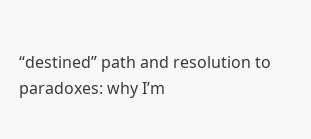“destined” path and resolution to paradoxes: why I’m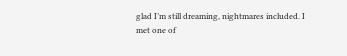glad I’m still dreaming, nightmares included. I met one of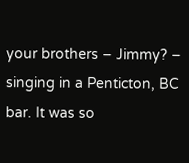your brothers – Jimmy? – singing in a Penticton, BC bar. It was so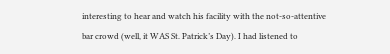interesting to hear and watch his facility with the not-so-attentive bar crowd (well, it WAS St. Patrick’s Day). I had listened to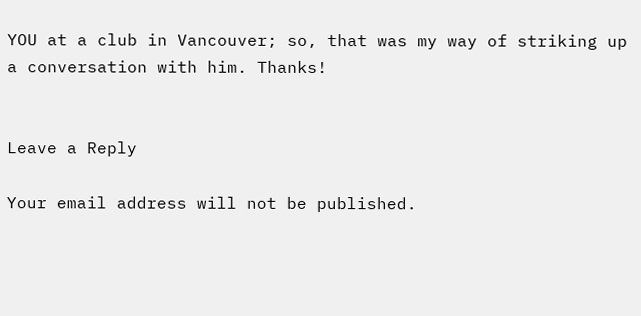YOU at a club in Vancouver; so, that was my way of striking up a conversation with him. Thanks!


Leave a Reply

Your email address will not be published.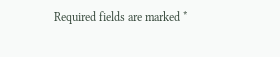Required fields are marked *